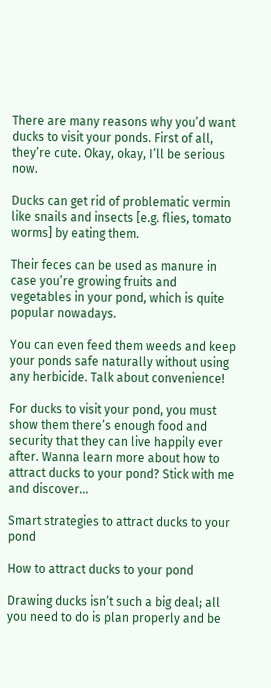There are many reasons why you’d want ducks to visit your ponds. First of all, they’re cute. Okay, okay, I’ll be serious now.

Ducks can get rid of problematic vermin like snails and insects [e.g. flies, tomato worms] by eating them.

Their feces can be used as manure in case you’re growing fruits and vegetables in your pond, which is quite popular nowadays.

You can even feed them weeds and keep your ponds safe naturally without using any herbicide. Talk about convenience!

For ducks to visit your pond, you must show them there’s enough food and security that they can live happily ever after. Wanna learn more about how to attract ducks to your pond? Stick with me and discover…

Smart strategies to attract ducks to your pond

How to attract ducks to your pond

Drawing ducks isn’t such a big deal; all you need to do is plan properly and be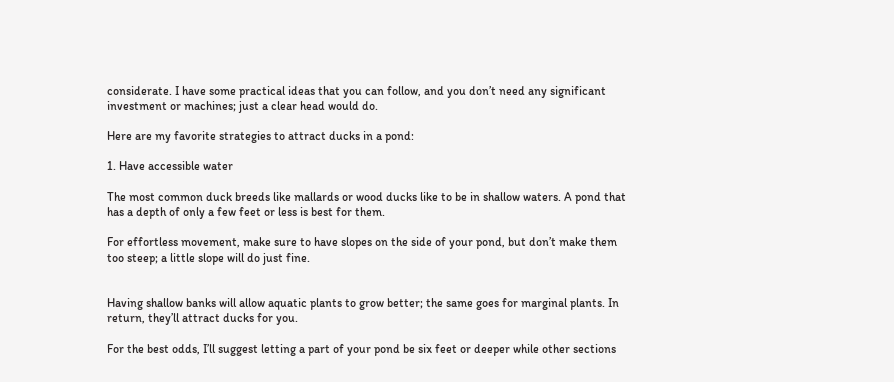considerate. I have some practical ideas that you can follow, and you don’t need any significant investment or machines; just a clear head would do.

Here are my favorite strategies to attract ducks in a pond:

1. Have accessible water

The most common duck breeds like mallards or wood ducks like to be in shallow waters. A pond that has a depth of only a few feet or less is best for them.

For effortless movement, make sure to have slopes on the side of your pond, but don’t make them too steep; a little slope will do just fine.


Having shallow banks will allow aquatic plants to grow better; the same goes for marginal plants. In return, they’ll attract ducks for you.

For the best odds, I’ll suggest letting a part of your pond be six feet or deeper while other sections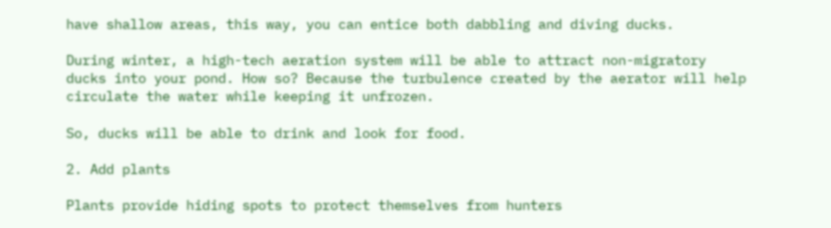have shallow areas, this way, you can entice both dabbling and diving ducks.

During winter, a high-tech aeration system will be able to attract non-migratory ducks into your pond. How so? Because the turbulence created by the aerator will help circulate the water while keeping it unfrozen.

So, ducks will be able to drink and look for food.

2. Add plants

Plants provide hiding spots to protect themselves from hunters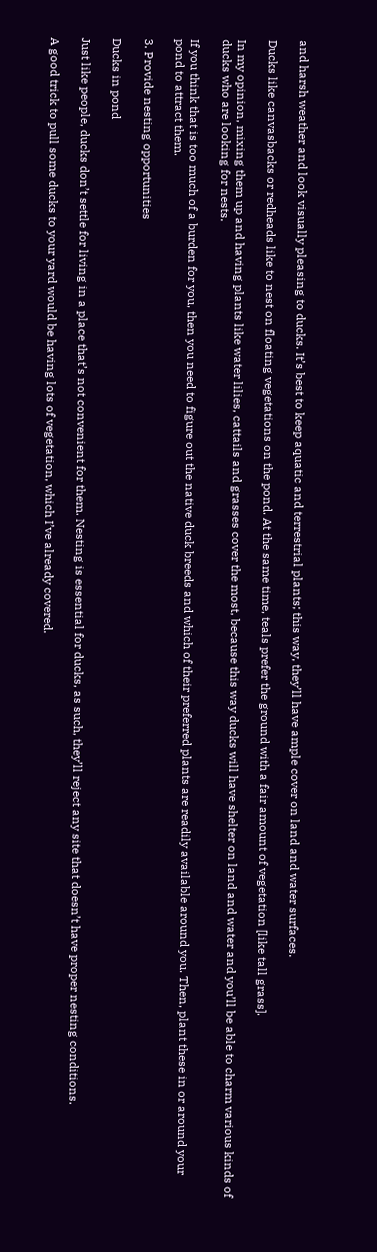and harsh weather and look visually pleasing to ducks. It’s best to keep aquatic and terrestrial plants; this way, they’ll have ample cover on land and water surfaces.

Ducks like canvasbacks or redheads like to nest on floating vegetations on the pond. At the same time, teals prefer the ground with a fair amount of vegetation [like tall grass].

In my opinion, mixing them up and having plants like water lilies, cattails and grasses cover the most, because this way ducks will have shelter on land and water and you’ll be able to charm various kinds of ducks who are looking for nests.

If you think that is too much of a burden for you, then you need to figure out the native duck breeds and which of their preferred plants are readily available around you. Then, plant these in or around your pond to attract them.

3. Provide nesting opportunities

Ducks in pond

Just like people, ducks don’t settle for living in a place that’s not convenient for them. Nesting is essential for ducks, as such, they’ll reject any site that doesn’t have proper nesting conditions.

A good trick to pull some ducks to your yard would be having lots of vegetation, which I’ve already covered.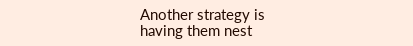Another strategy is having them nest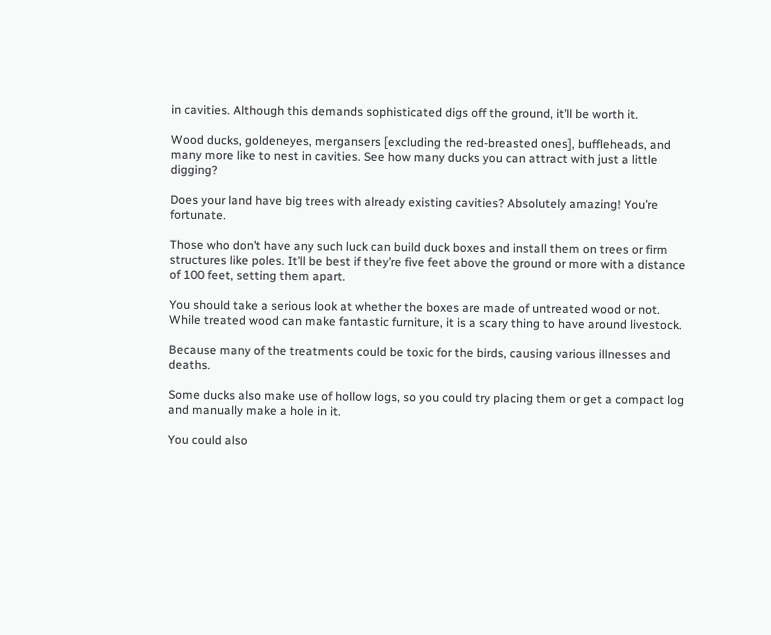in cavities. Although this demands sophisticated digs off the ground, it’ll be worth it.

Wood ducks, goldeneyes, mergansers [excluding the red-breasted ones], buffleheads, and many more like to nest in cavities. See how many ducks you can attract with just a little digging?

Does your land have big trees with already existing cavities? Absolutely amazing! You’re fortunate.

Those who don’t have any such luck can build duck boxes and install them on trees or firm structures like poles. It’ll be best if they’re five feet above the ground or more with a distance of 100 feet, setting them apart.

You should take a serious look at whether the boxes are made of untreated wood or not. While treated wood can make fantastic furniture, it is a scary thing to have around livestock.

Because many of the treatments could be toxic for the birds, causing various illnesses and deaths.

Some ducks also make use of hollow logs, so you could try placing them or get a compact log and manually make a hole in it.

You could also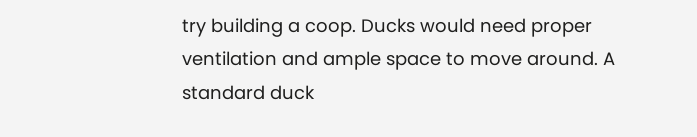try building a coop. Ducks would need proper ventilation and ample space to move around. A standard duck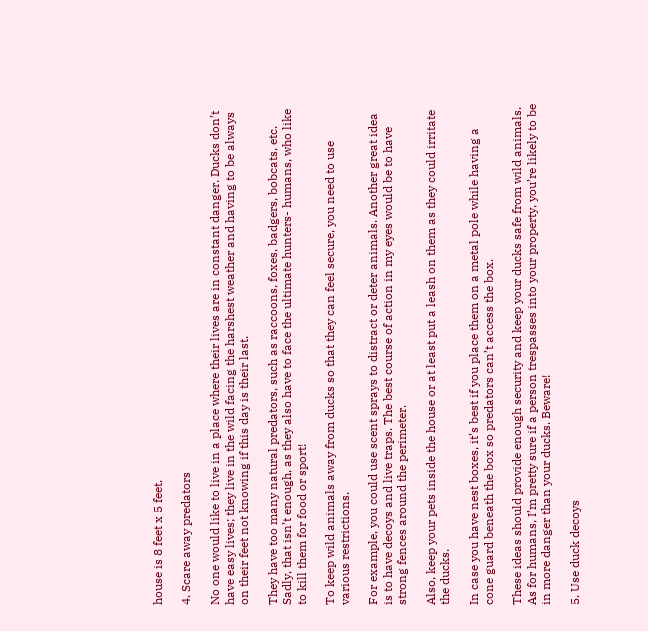house is 8 feet x 5 feet.

4. Scare away predators

No one would like to live in a place where their lives are in constant danger. Ducks don’t have easy lives; they live in the wild facing the harshest weather and having to be always on their feet not knowing if this day is their last.

They have too many natural predators, such as raccoons, foxes, badgers, bobcats, etc. Sadly, that isn’t enough, as they also have to face the ultimate hunters- humans, who like to kill them for food or sport!

To keep wild animals away from ducks so that they can feel secure, you need to use various restrictions.

For example, you could use scent sprays to distract or deter animals. Another great idea is to have decoys and live traps. The best course of action in my eyes would be to have strong fences around the perimeter.

Also, keep your pets inside the house or at least put a leash on them as they could irritate the ducks.

In case you have nest boxes, it’s best if you place them on a metal pole while having a cone guard beneath the box so predators can’t access the box.

These ideas should provide enough security and keep your ducks safe from wild animals. As for humans, I’m pretty sure if a person trespasses into your property, you’re likely to be in more danger than your ducks. Beware!

5. Use duck decoys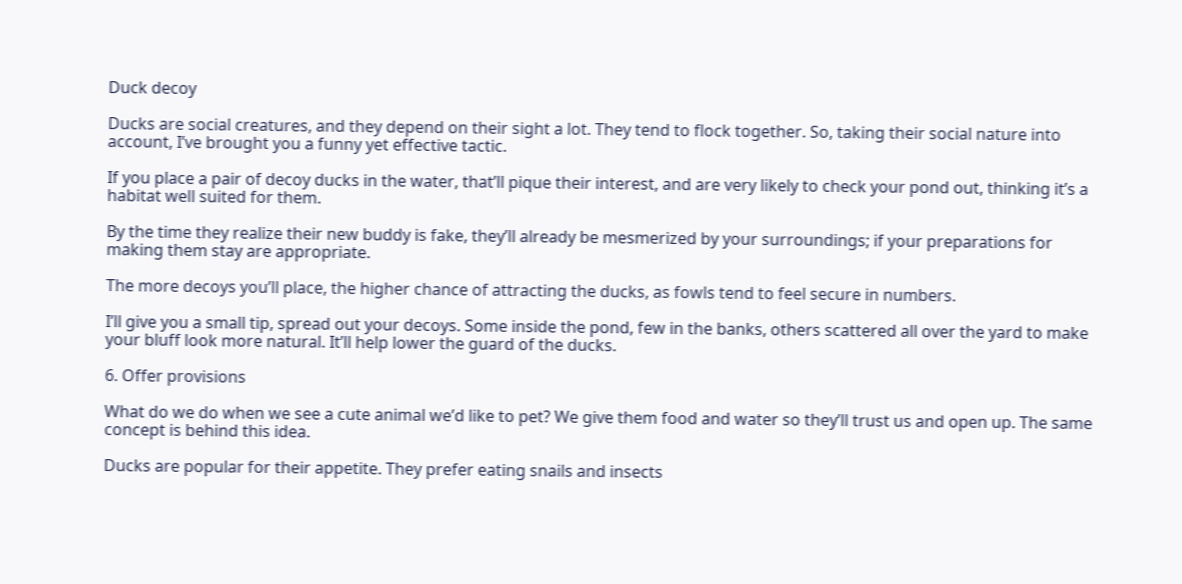Duck decoy

Ducks are social creatures, and they depend on their sight a lot. They tend to flock together. So, taking their social nature into account, I’ve brought you a funny yet effective tactic.

If you place a pair of decoy ducks in the water, that’ll pique their interest, and are very likely to check your pond out, thinking it’s a habitat well suited for them.

By the time they realize their new buddy is fake, they’ll already be mesmerized by your surroundings; if your preparations for making them stay are appropriate.

The more decoys you’ll place, the higher chance of attracting the ducks, as fowls tend to feel secure in numbers.

I’ll give you a small tip, spread out your decoys. Some inside the pond, few in the banks, others scattered all over the yard to make your bluff look more natural. It’ll help lower the guard of the ducks.

6. Offer provisions

What do we do when we see a cute animal we’d like to pet? We give them food and water so they’ll trust us and open up. The same concept is behind this idea.

Ducks are popular for their appetite. They prefer eating snails and insects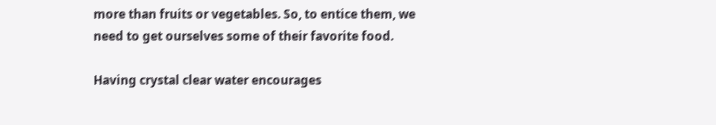more than fruits or vegetables. So, to entice them, we need to get ourselves some of their favorite food.

Having crystal clear water encourages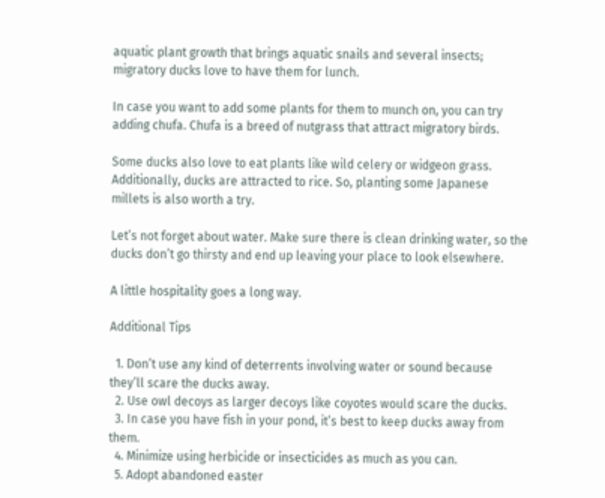aquatic plant growth that brings aquatic snails and several insects; migratory ducks love to have them for lunch.

In case you want to add some plants for them to munch on, you can try adding chufa. Chufa is a breed of nutgrass that attract migratory birds.

Some ducks also love to eat plants like wild celery or widgeon grass. Additionally, ducks are attracted to rice. So, planting some Japanese millets is also worth a try.

Let’s not forget about water. Make sure there is clean drinking water, so the ducks don’t go thirsty and end up leaving your place to look elsewhere.

A little hospitality goes a long way.

Additional Tips

  1. Don’t use any kind of deterrents involving water or sound because they’ll scare the ducks away.
  2. Use owl decoys as larger decoys like coyotes would scare the ducks.
  3. In case you have fish in your pond, it’s best to keep ducks away from them.
  4. Minimize using herbicide or insecticides as much as you can.
  5. Adopt abandoned easter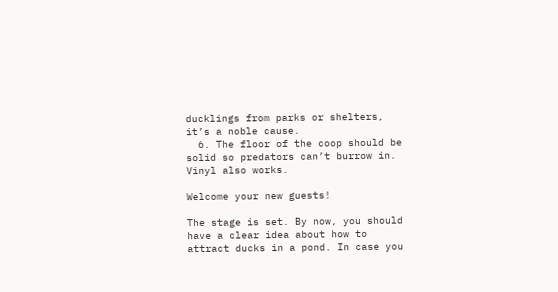ducklings from parks or shelters, it’s a noble cause.
  6. The floor of the coop should be solid so predators can’t burrow in. Vinyl also works.

Welcome your new guests!

The stage is set. By now, you should have a clear idea about how to attract ducks in a pond. In case you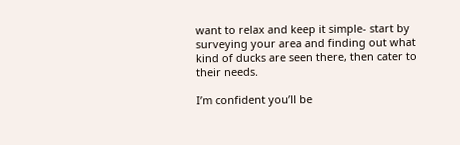want to relax and keep it simple- start by surveying your area and finding out what kind of ducks are seen there, then cater to their needs.

I’m confident you’ll be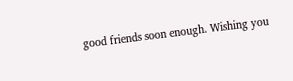good friends soon enough. Wishing you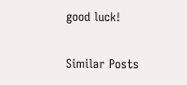good luck!

Similar Posts